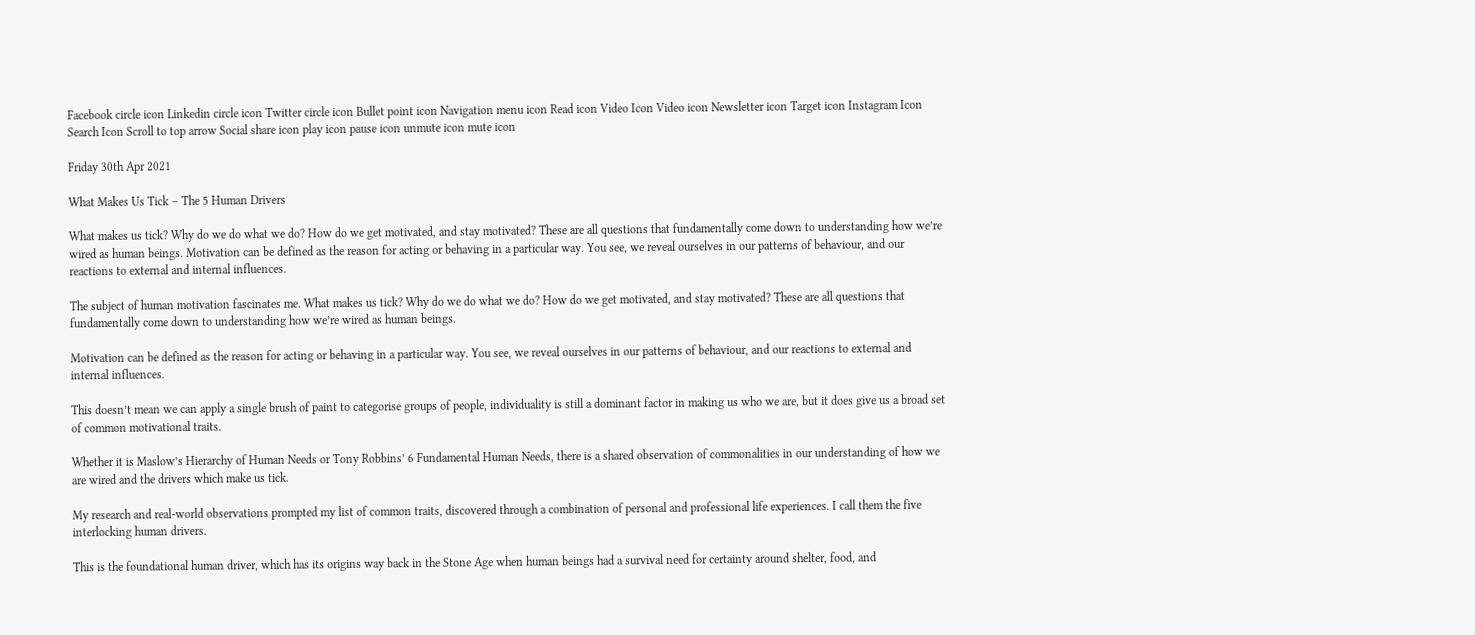Facebook circle icon Linkedin circle icon Twitter circle icon Bullet point icon Navigation menu icon Read icon Video Icon Video icon Newsletter icon Target icon Instagram Icon Search Icon Scroll to top arrow Social share icon play icon pause icon unmute icon mute icon

Friday 30th Apr 2021

What Makes Us Tick – The 5 Human Drivers

What makes us tick? Why do we do what we do? How do we get motivated, and stay motivated? These are all questions that fundamentally come down to understanding how we’re wired as human beings. Motivation can be defined as the reason for acting or behaving in a particular way. You see, we reveal ourselves in our patterns of behaviour, and our reactions to external and internal influences.

The subject of human motivation fascinates me. What makes us tick? Why do we do what we do? How do we get motivated, and stay motivated? These are all questions that fundamentally come down to understanding how we’re wired as human beings.

Motivation can be defined as the reason for acting or behaving in a particular way. You see, we reveal ourselves in our patterns of behaviour, and our reactions to external and internal influences.

This doesn’t mean we can apply a single brush of paint to categorise groups of people, individuality is still a dominant factor in making us who we are, but it does give us a broad set of common motivational traits.

Whether it is Maslow’s Hierarchy of Human Needs or Tony Robbins’ 6 Fundamental Human Needs, there is a shared observation of commonalities in our understanding of how we are wired and the drivers which make us tick.

My research and real-world observations prompted my list of common traits, discovered through a combination of personal and professional life experiences. I call them the five interlocking human drivers.

This is the foundational human driver, which has its origins way back in the Stone Age when human beings had a survival need for certainty around shelter, food, and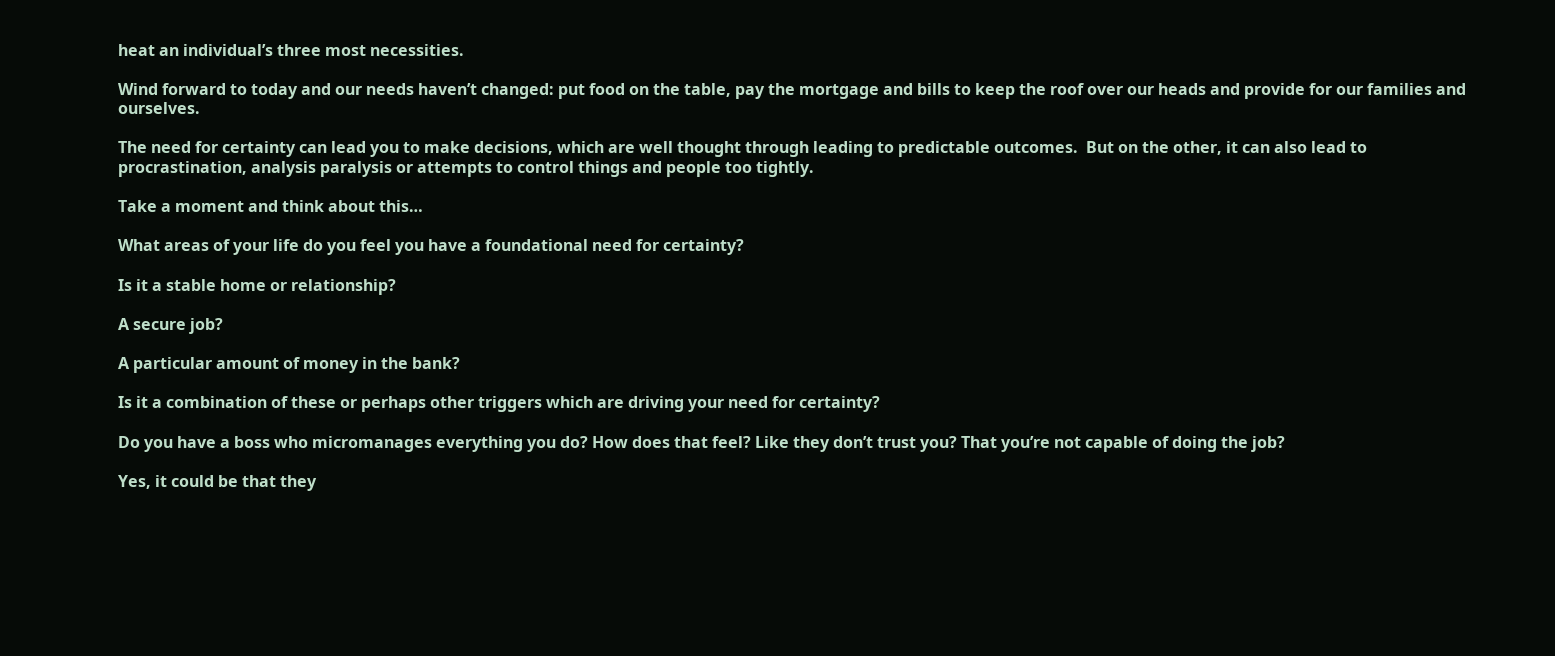heat an individual’s three most necessities.

Wind forward to today and our needs haven’t changed: put food on the table, pay the mortgage and bills to keep the roof over our heads and provide for our families and ourselves.

The need for certainty can lead you to make decisions, which are well thought through leading to predictable outcomes.  But on the other, it can also lead to procrastination, analysis paralysis or attempts to control things and people too tightly.

Take a moment and think about this…

What areas of your life do you feel you have a foundational need for certainty?

Is it a stable home or relationship?

A secure job?

A particular amount of money in the bank?

Is it a combination of these or perhaps other triggers which are driving your need for certainty?

Do you have a boss who micromanages everything you do? How does that feel? Like they don’t trust you? That you’re not capable of doing the job?

Yes, it could be that they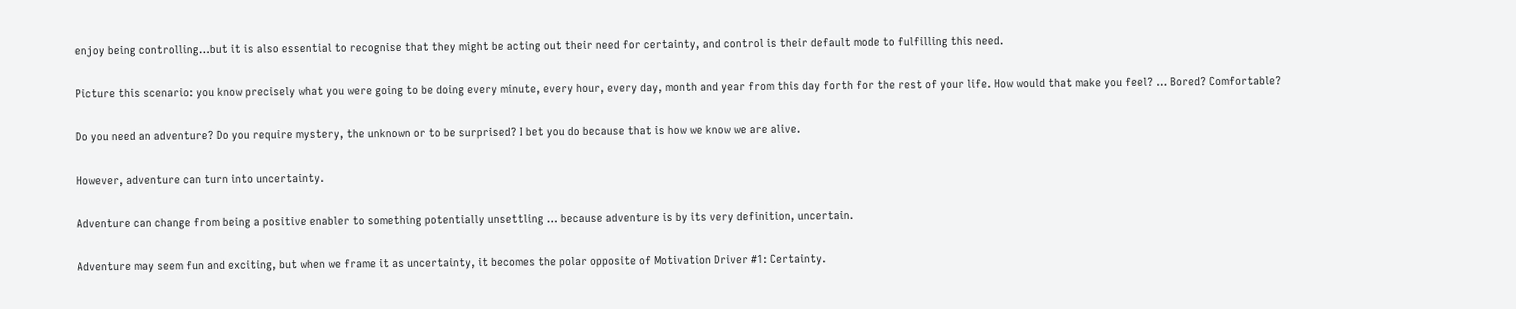enjoy being controlling…but it is also essential to recognise that they might be acting out their need for certainty, and control is their default mode to fulfilling this need.

Picture this scenario: you know precisely what you were going to be doing every minute, every hour, every day, month and year from this day forth for the rest of your life. How would that make you feel? … Bored? Comfortable?

Do you need an adventure? Do you require mystery, the unknown or to be surprised? I bet you do because that is how we know we are alive.

However, adventure can turn into uncertainty.

Adventure can change from being a positive enabler to something potentially unsettling … because adventure is by its very definition, uncertain.

Adventure may seem fun and exciting, but when we frame it as uncertainty, it becomes the polar opposite of Motivation Driver #1: Certainty.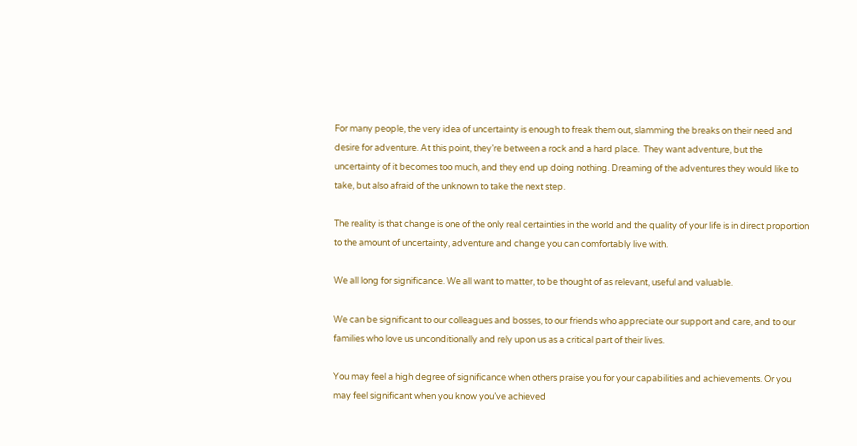For many people, the very idea of uncertainty is enough to freak them out, slamming the breaks on their need and desire for adventure. At this point, they’re between a rock and a hard place.  They want adventure, but the uncertainty of it becomes too much, and they end up doing nothing. Dreaming of the adventures they would like to take, but also afraid of the unknown to take the next step.

The reality is that change is one of the only real certainties in the world and the quality of your life is in direct proportion to the amount of uncertainty, adventure and change you can comfortably live with.

We all long for significance. We all want to matter, to be thought of as relevant, useful and valuable.

We can be significant to our colleagues and bosses, to our friends who appreciate our support and care, and to our families who love us unconditionally and rely upon us as a critical part of their lives.

You may feel a high degree of significance when others praise you for your capabilities and achievements. Or you may feel significant when you know you’ve achieved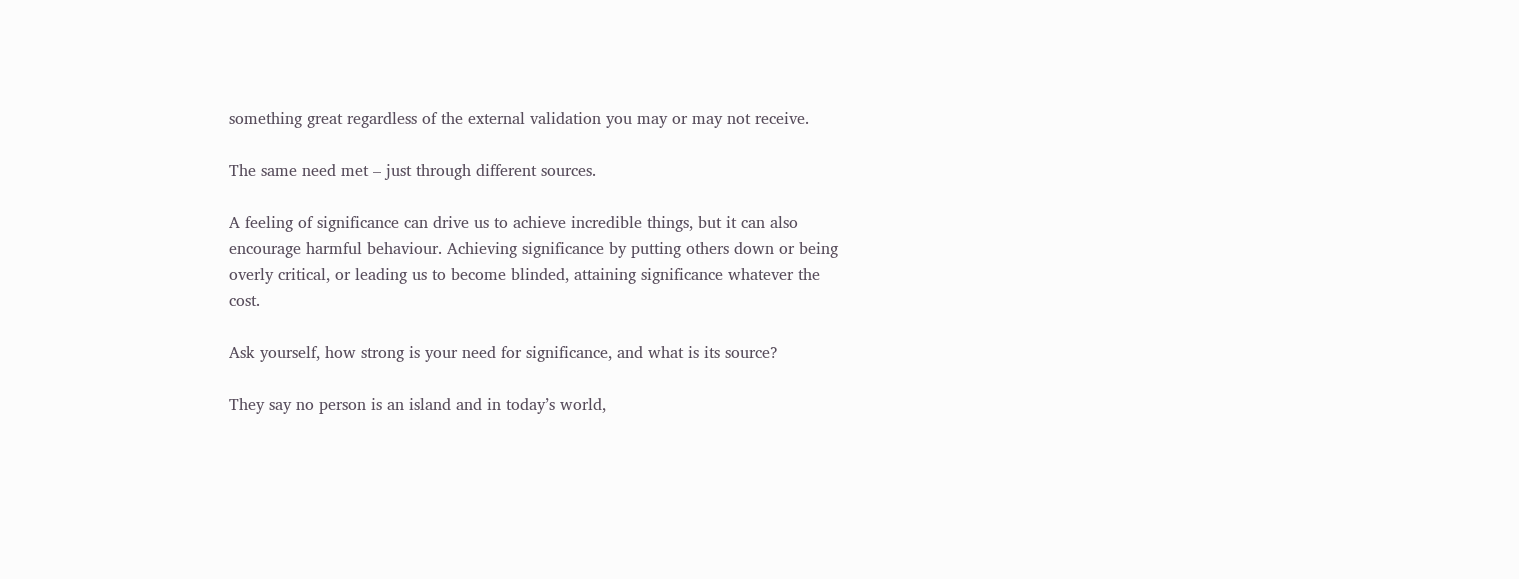something great regardless of the external validation you may or may not receive.

The same need met – just through different sources.

A feeling of significance can drive us to achieve incredible things, but it can also encourage harmful behaviour. Achieving significance by putting others down or being overly critical, or leading us to become blinded, attaining significance whatever the cost.

Ask yourself, how strong is your need for significance, and what is its source?

They say no person is an island and in today’s world,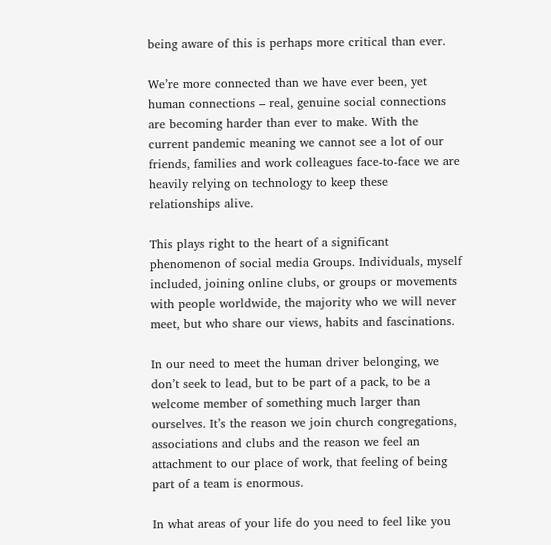being aware of this is perhaps more critical than ever.

We’re more connected than we have ever been, yet human connections – real, genuine social connections are becoming harder than ever to make. With the current pandemic meaning we cannot see a lot of our friends, families and work colleagues face-to-face we are heavily relying on technology to keep these relationships alive.

This plays right to the heart of a significant phenomenon of social media Groups. Individuals, myself included, joining online clubs, or groups or movements with people worldwide, the majority who we will never meet, but who share our views, habits and fascinations.

In our need to meet the human driver belonging, we don’t seek to lead, but to be part of a pack, to be a welcome member of something much larger than ourselves. It’s the reason we join church congregations, associations and clubs and the reason we feel an attachment to our place of work, that feeling of being part of a team is enormous.

In what areas of your life do you need to feel like you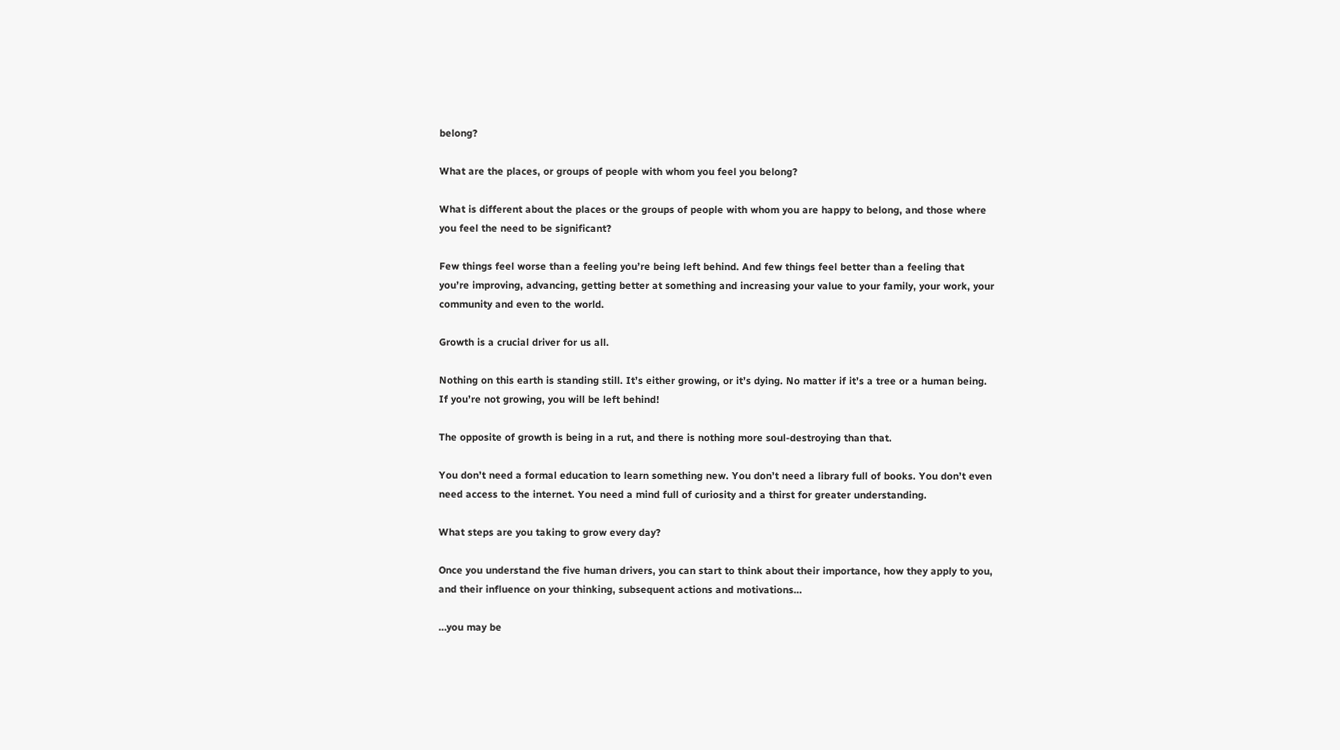belong?

What are the places, or groups of people with whom you feel you belong?

What is different about the places or the groups of people with whom you are happy to belong, and those where you feel the need to be significant?

Few things feel worse than a feeling you’re being left behind. And few things feel better than a feeling that you’re improving, advancing, getting better at something and increasing your value to your family, your work, your community and even to the world.

Growth is a crucial driver for us all.

Nothing on this earth is standing still. It’s either growing, or it’s dying. No matter if it’s a tree or a human being. If you’re not growing, you will be left behind!

The opposite of growth is being in a rut, and there is nothing more soul-destroying than that.

You don’t need a formal education to learn something new. You don’t need a library full of books. You don’t even need access to the internet. You need a mind full of curiosity and a thirst for greater understanding.

What steps are you taking to grow every day?

Once you understand the five human drivers, you can start to think about their importance, how they apply to you, and their influence on your thinking, subsequent actions and motivations…

…you may be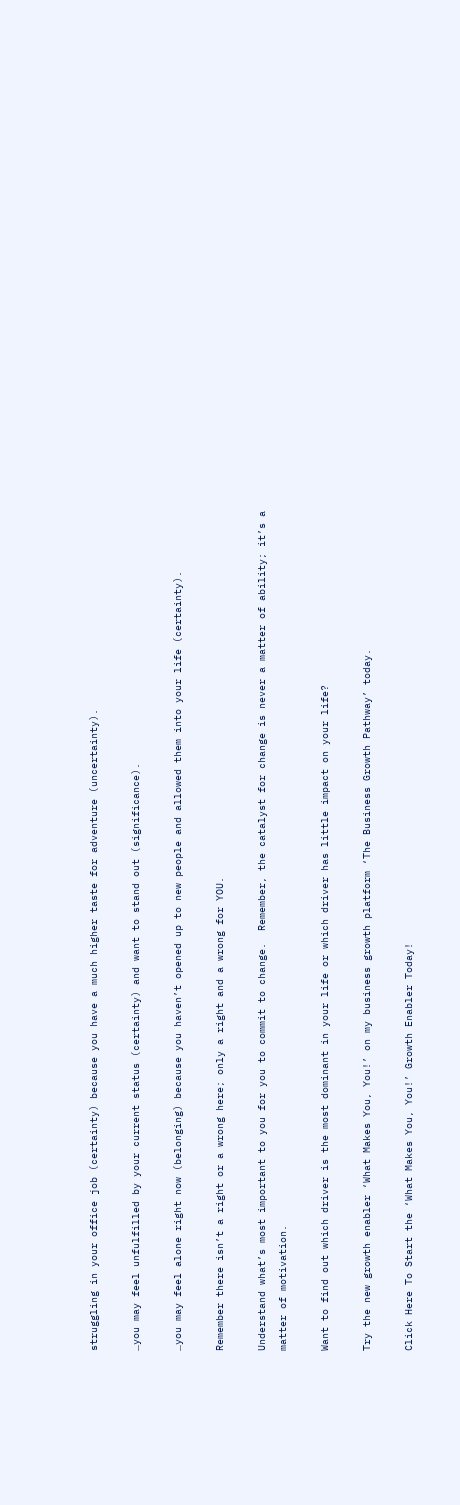struggling in your office job (certainty) because you have a much higher taste for adventure (uncertainty).

…you may feel unfulfilled by your current status (certainty) and want to stand out (significance).

…you may feel alone right now (belonging) because you haven’t opened up to new people and allowed them into your life (certainty).

Remember there isn’t a right or a wrong here; only a right and a wrong for YOU.

Understand what’s most important to you for you to commit to change.  Remember, the catalyst for change is never a matter of ability; it’s a matter of motivation.

Want to find out which driver is the most dominant in your life or which driver has little impact on your life?

Try the new growth enabler ‘What Makes You, You!’ on my business growth platform ‘The Business Growth Pathway’ today.

Click Here To Start the ‘What Makes You, You!’ Growth Enabler Today!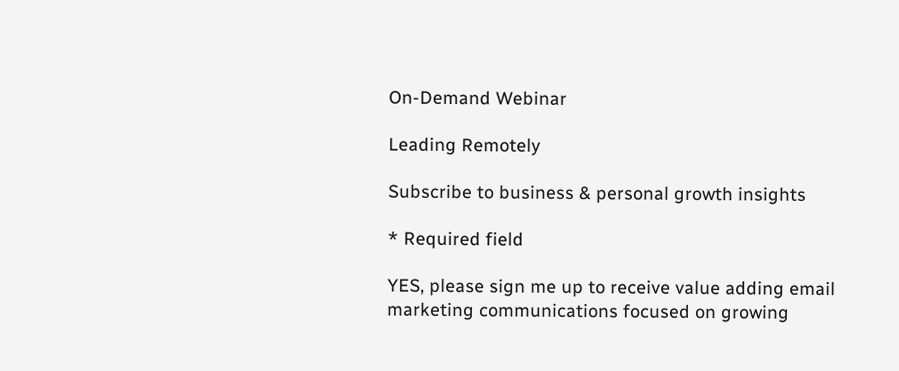On-Demand Webinar

Leading Remotely

Subscribe to business & personal growth insights

* Required field

YES, please sign me up to receive value adding email marketing communications focused on growing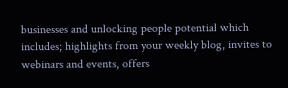businesses and unlocking people potential which includes; highlights from your weekly blog, invites to webinars and events, offers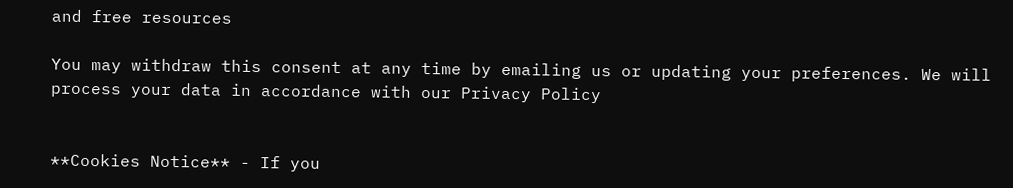and free resources

You may withdraw this consent at any time by emailing us or updating your preferences. We will process your data in accordance with our Privacy Policy


**Cookies Notice** - If you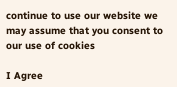continue to use our website we may assume that you consent to our use of cookies

I Agree